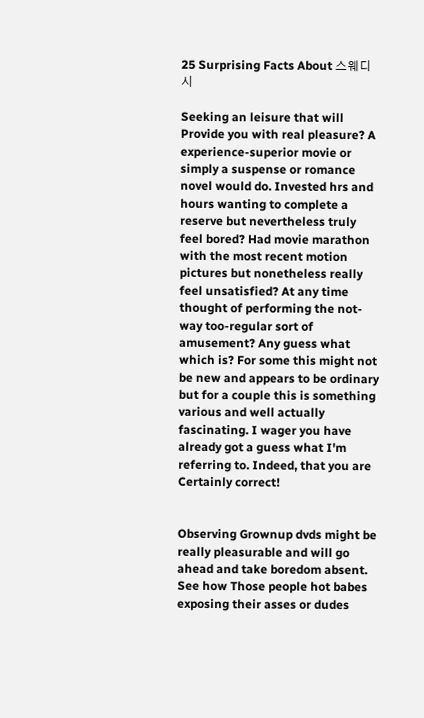25 Surprising Facts About 스웨디시

Seeking an leisure that will Provide you with real pleasure? A experience-superior movie or simply a suspense or romance novel would do. Invested hrs and hours wanting to complete a reserve but nevertheless truly feel bored? Had movie marathon with the most recent motion pictures but nonetheless really feel unsatisfied? At any time thought of performing the not-way too-regular sort of amusement? Any guess what which is? For some this might not be new and appears to be ordinary but for a couple this is something various and well actually fascinating. I wager you have already got a guess what I'm referring to. Indeed, that you are Certainly correct!


Observing Grownup dvds might be really pleasurable and will go ahead and take boredom absent. See how Those people hot babes exposing their asses or dudes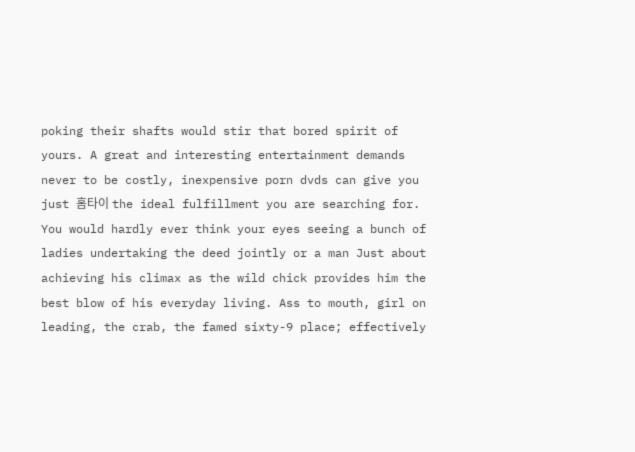poking their shafts would stir that bored spirit of yours. A great and interesting entertainment demands never to be costly, inexpensive porn dvds can give you just 홈타이 the ideal fulfillment you are searching for. You would hardly ever think your eyes seeing a bunch of ladies undertaking the deed jointly or a man Just about achieving his climax as the wild chick provides him the best blow of his everyday living. Ass to mouth, girl on leading, the crab, the famed sixty-9 place; effectively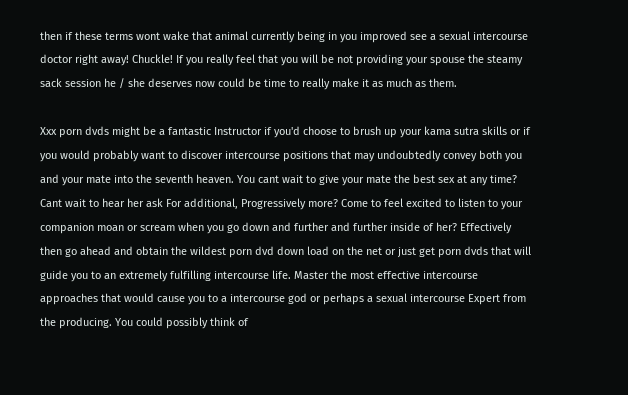then if these terms wont wake that animal currently being in you improved see a sexual intercourse doctor right away! Chuckle! If you really feel that you will be not providing your spouse the steamy sack session he / she deserves now could be time to really make it as much as them.

Xxx porn dvds might be a fantastic Instructor if you'd choose to brush up your kama sutra skills or if you would probably want to discover intercourse positions that may undoubtedly convey both you and your mate into the seventh heaven. You cant wait to give your mate the best sex at any time? Cant wait to hear her ask For additional, Progressively more? Come to feel excited to listen to your companion moan or scream when you go down and further and further inside of her? Effectively then go ahead and obtain the wildest porn dvd down load on the net or just get porn dvds that will guide you to an extremely fulfilling intercourse life. Master the most effective intercourse approaches that would cause you to a intercourse god or perhaps a sexual intercourse Expert from the producing. You could possibly think of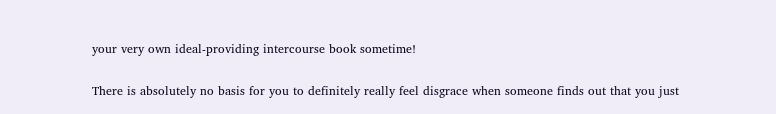your very own ideal-providing intercourse book sometime!

There is absolutely no basis for you to definitely really feel disgrace when someone finds out that you just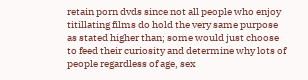retain porn dvds since not all people who enjoy titillating films do hold the very same purpose as stated higher than; some would just choose to feed their curiosity and determine why lots of people regardless of age, sex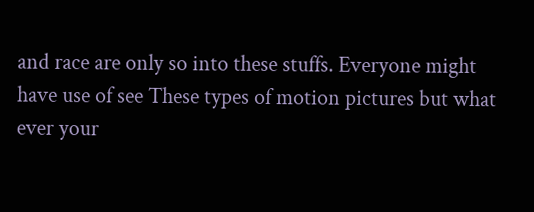and race are only so into these stuffs. Everyone might have use of see These types of motion pictures but what ever your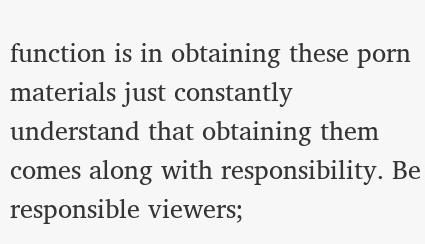function is in obtaining these porn materials just constantly understand that obtaining them comes along with responsibility. Be responsible viewers;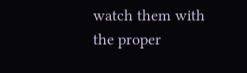watch them with the proper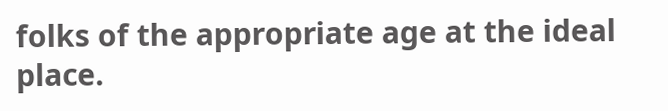folks of the appropriate age at the ideal place.